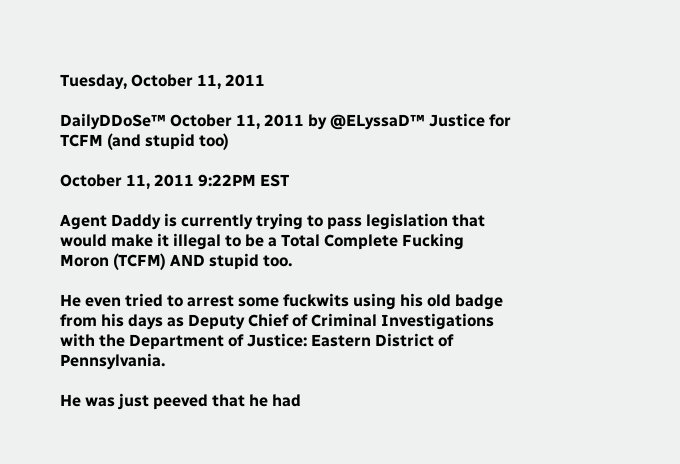Tuesday, October 11, 2011

DailyDDoSe™ October 11, 2011 by @ELyssaD™ Justice for TCFM (and stupid too)

October 11, 2011 9:22PM EST

Agent Daddy is currently trying to pass legislation that would make it illegal to be a Total Complete Fucking Moron (TCFM) AND stupid too.

He even tried to arrest some fuckwits using his old badge from his days as Deputy Chief of Criminal Investigations with the Department of Justice: Eastern District of Pennsylvania.

He was just peeved that he had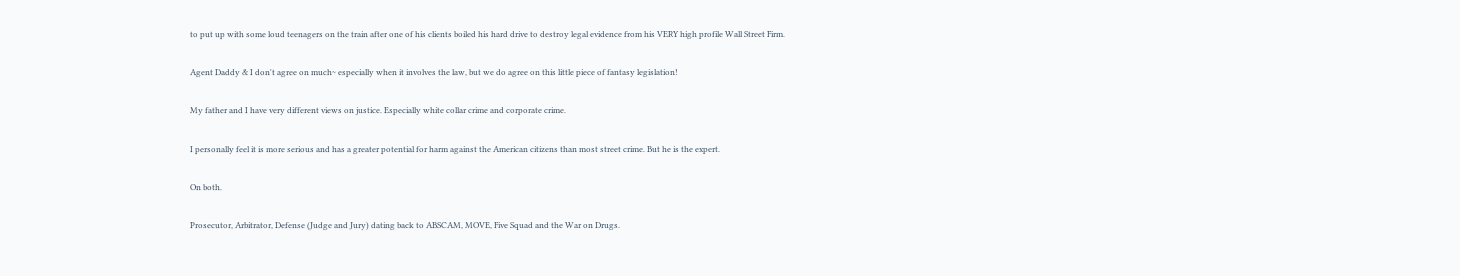to put up with some loud teenagers on the train after one of his clients boiled his hard drive to destroy legal evidence from his VERY high profile Wall Street Firm.

Agent Daddy & I don't agree on much~ especially when it involves the law, but we do agree on this little piece of fantasy legislation!

My father and I have very different views on justice. Especially white collar crime and corporate crime.

I personally feel it is more serious and has a greater potential for harm against the American citizens than most street crime. But he is the expert.

On both.

Prosecutor, Arbitrator, Defense (Judge and Jury) dating back to ABSCAM, MOVE, Five Squad and the War on Drugs.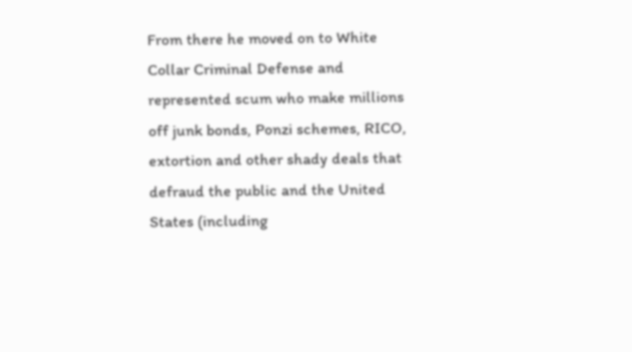From there he moved on to White Collar Criminal Defense and represented scum who make millions off junk bonds, Ponzi schemes, RICO, extortion and other shady deals that defraud the public and the United States (including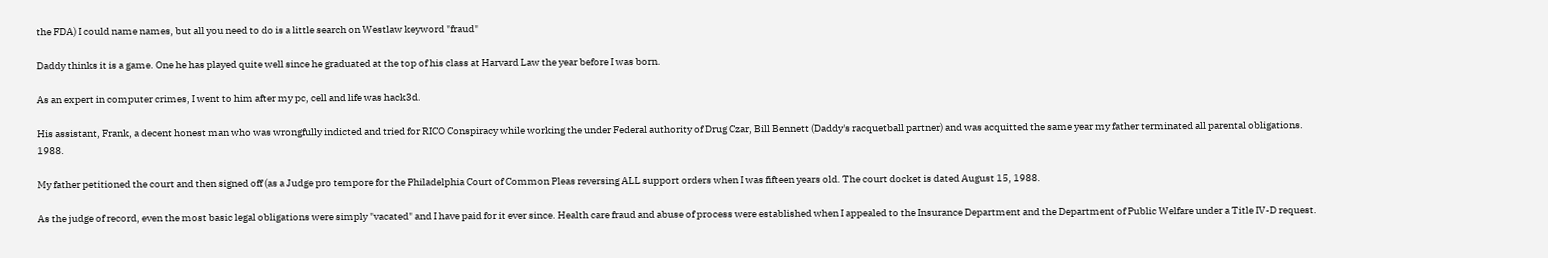the FDA) I could name names, but all you need to do is a little search on Westlaw keyword "fraud"

Daddy thinks it is a game. One he has played quite well since he graduated at the top of his class at Harvard Law the year before I was born.

As an expert in computer crimes, I went to him after my pc, cell and life was hack3d.

His assistant, Frank, a decent honest man who was wrongfully indicted and tried for RICO Conspiracy while working the under Federal authority of Drug Czar, Bill Bennett (Daddy's racquetball partner) and was acquitted the same year my father terminated all parental obligations. 1988.

My father petitioned the court and then signed off (as a Judge pro tempore for the Philadelphia Court of Common Pleas reversing ALL support orders when I was fifteen years old. The court docket is dated August 15, 1988.

As the judge of record, even the most basic legal obligations were simply "vacated" and I have paid for it ever since. Health care fraud and abuse of process were established when I appealed to the Insurance Department and the Department of Public Welfare under a Title IV-D request.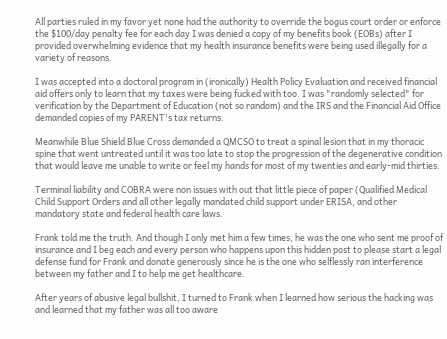All parties ruled in my favor yet none had the authority to override the bogus court order or enforce the $100/day penalty fee for each day I was denied a copy of my benefits book (EOBs) after I provided overwhelming evidence that my health insurance benefits were being used illegally for a variety of reasons.

I was accepted into a doctoral program in (ironically) Health Policy Evaluation and received financial aid offers only to learn that my taxes were being fucked with too. I was "randomly selected" for verification by the Department of Education (not so random) and the IRS and the Financial Aid Office demanded copies of my PARENT's tax returns.

Meanwhile Blue Shield Blue Cross demanded a QMCSO to treat a spinal lesion that in my thoracic spine that went untreated until it was too late to stop the progression of the degenerative condition that would leave me unable to write or feel my hands for most of my twenties and early-mid thirties.

Terminal liability and COBRA were non issues with out that little piece of paper (Qualified Medical Child Support Orders and all other legally mandated child support under ERISA, and other mandatory state and federal health care laws.

Frank told me the truth. And though I only met him a few times, he was the one who sent me proof of insurance and I beg each and every person who happens upon this hidden post to please start a legal defense fund for Frank and donate generously since he is the one who selflessly ran interference between my father and I to help me get healthcare.

After years of abusive legal bullshit, I turned to Frank when I learned how serious the hacking was and learned that my father was all too aware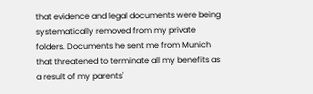that evidence and legal documents were being systematically removed from my private folders. Documents he sent me from Munich that threatened to terminate all my benefits as a result of my parents'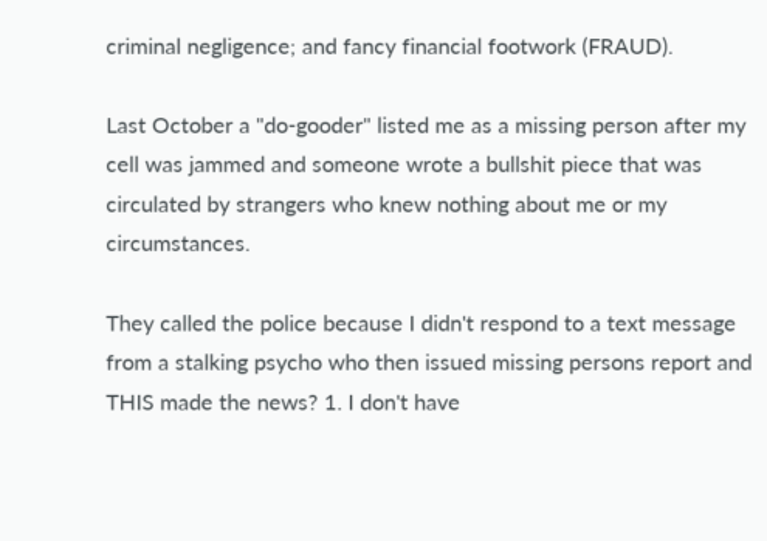criminal negligence; and fancy financial footwork (FRAUD).

Last October a "do-gooder" listed me as a missing person after my cell was jammed and someone wrote a bullshit piece that was circulated by strangers who knew nothing about me or my circumstances.

They called the police because I didn't respond to a text message from a stalking psycho who then issued missing persons report and THIS made the news? 1. I don't have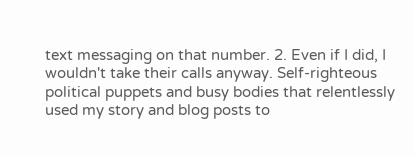text messaging on that number. 2. Even if I did, I wouldn't take their calls anyway. Self-righteous political puppets and busy bodies that relentlessly used my story and blog posts to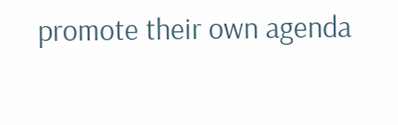promote their own agenda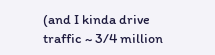(and I kinda drive traffic ~ 3/4 million